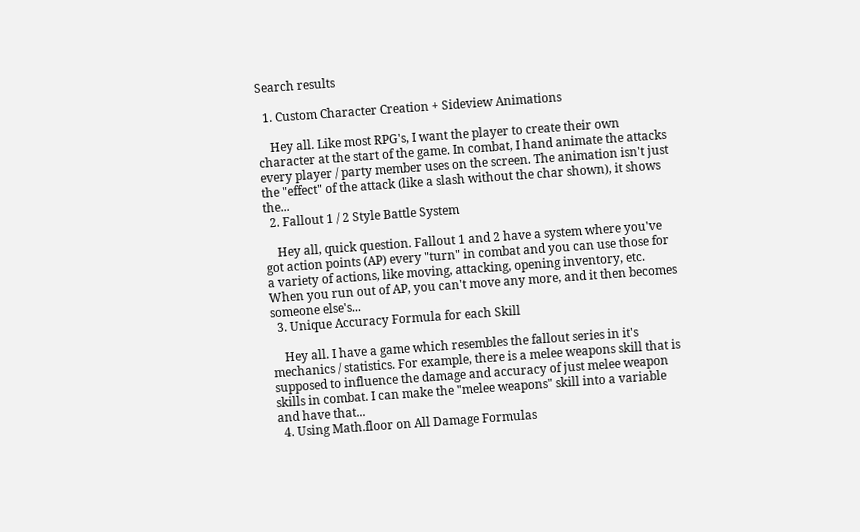Search results

  1. Custom Character Creation + Sideview Animations

    Hey all. Like most RPG's, I want the player to create their own character at the start of the game. In combat, I hand animate the attacks every player / party member uses on the screen. The animation isn't just the "effect" of the attack (like a slash without the char shown), it shows the...
  2. Fallout 1 / 2 Style Battle System

    Hey all, quick question. Fallout 1 and 2 have a system where you've got action points (AP) every "turn" in combat and you can use those for a variety of actions, like moving, attacking, opening inventory, etc. When you run out of AP, you can't move any more, and it then becomes someone else's...
  3. Unique Accuracy Formula for each Skill

    Hey all. I have a game which resembles the fallout series in it's mechanics / statistics. For example, there is a melee weapons skill that is supposed to influence the damage and accuracy of just melee weapon skills in combat. I can make the "melee weapons" skill into a variable and have that...
  4. Using Math.floor on All Damage Formulas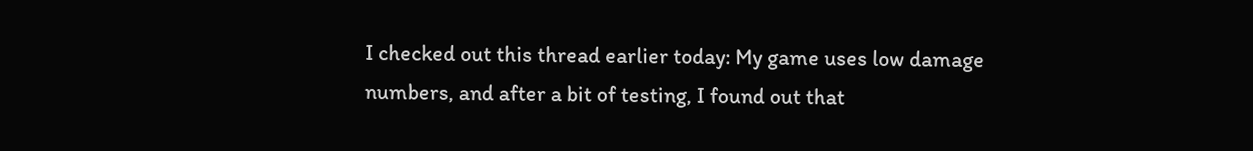I checked out this thread earlier today: My game uses low damage numbers, and after a bit of testing, I found out that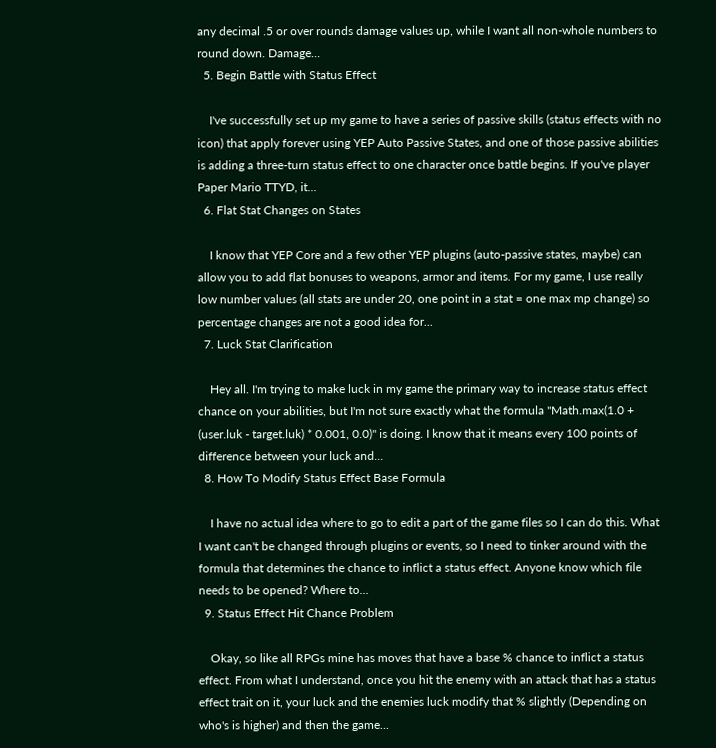any decimal .5 or over rounds damage values up, while I want all non-whole numbers to round down. Damage...
  5. Begin Battle with Status Effect

    I've successfully set up my game to have a series of passive skills (status effects with no icon) that apply forever using YEP Auto Passive States, and one of those passive abilities is adding a three-turn status effect to one character once battle begins. If you've player Paper Mario TTYD, it...
  6. Flat Stat Changes on States

    I know that YEP Core and a few other YEP plugins (auto-passive states, maybe) can allow you to add flat bonuses to weapons, armor and items. For my game, I use really low number values (all stats are under 20, one point in a stat = one max mp change) so percentage changes are not a good idea for...
  7. Luck Stat Clarification

    Hey all. I'm trying to make luck in my game the primary way to increase status effect chance on your abilities, but I'm not sure exactly what the formula "Math.max(1.0 + (user.luk - target.luk) * 0.001, 0.0)" is doing. I know that it means every 100 points of difference between your luck and...
  8. How To Modify Status Effect Base Formula

    I have no actual idea where to go to edit a part of the game files so I can do this. What I want can't be changed through plugins or events, so I need to tinker around with the formula that determines the chance to inflict a status effect. Anyone know which file needs to be opened? Where to...
  9. Status Effect Hit Chance Problem

    Okay, so like all RPGs mine has moves that have a base % chance to inflict a status effect. From what I understand, once you hit the enemy with an attack that has a status effect trait on it, your luck and the enemies luck modify that % slightly (Depending on who's is higher) and then the game...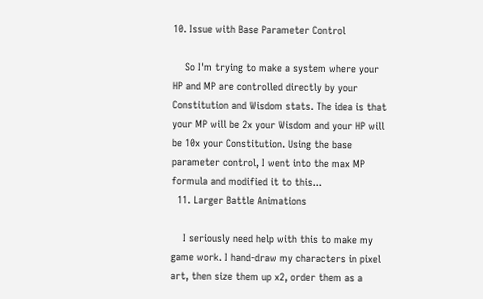10. Issue with Base Parameter Control

    So I'm trying to make a system where your HP and MP are controlled directly by your Constitution and Wisdom stats. The idea is that your MP will be 2x your Wisdom and your HP will be 10x your Constitution. Using the base parameter control, I went into the max MP formula and modified it to this...
  11. Larger Battle Animations

    I seriously need help with this to make my game work. I hand-draw my characters in pixel art, then size them up x2, order them as a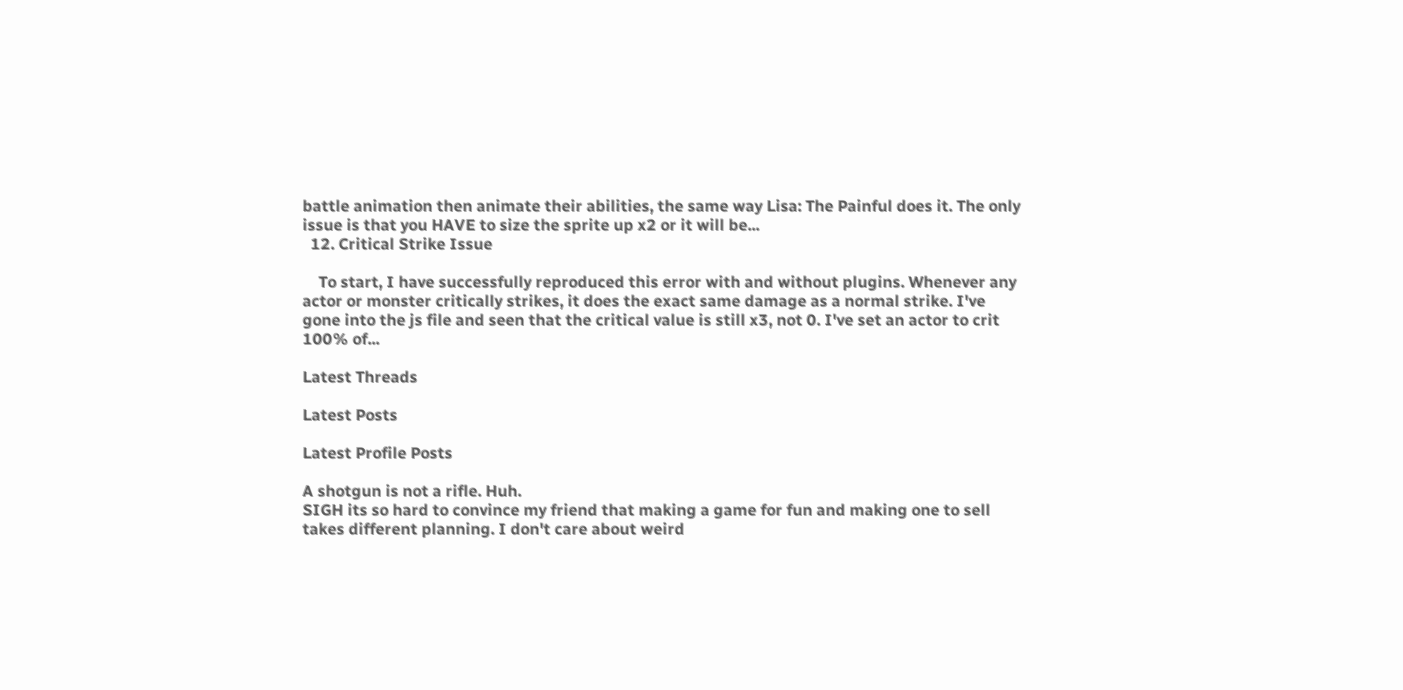battle animation then animate their abilities, the same way Lisa: The Painful does it. The only issue is that you HAVE to size the sprite up x2 or it will be...
  12. Critical Strike Issue

    To start, I have successfully reproduced this error with and without plugins. Whenever any actor or monster critically strikes, it does the exact same damage as a normal strike. I've gone into the js file and seen that the critical value is still x3, not 0. I've set an actor to crit 100% of...

Latest Threads

Latest Posts

Latest Profile Posts

A shotgun is not a rifle. Huh.
SIGH its so hard to convince my friend that making a game for fun and making one to sell takes different planning. I don't care about weird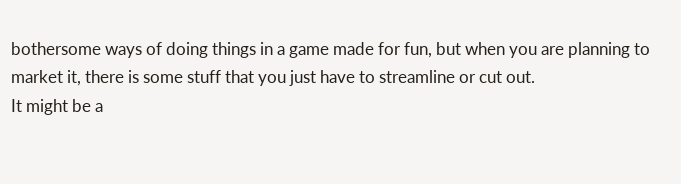bothersome ways of doing things in a game made for fun, but when you are planning to market it, there is some stuff that you just have to streamline or cut out.
It might be a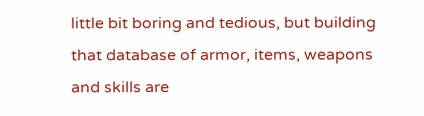little bit boring and tedious, but building that database of armor, items, weapons and skills are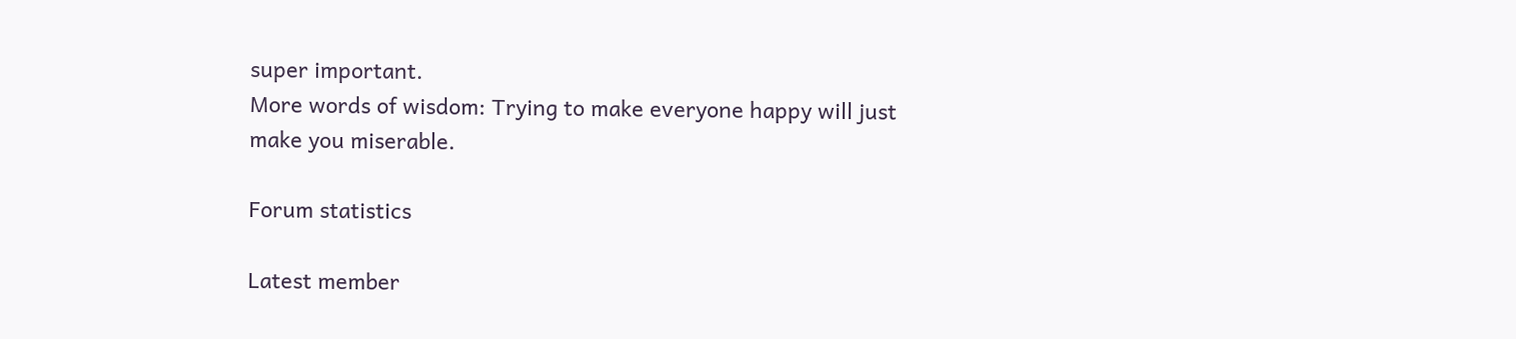super important.
More words of wisdom: Trying to make everyone happy will just make you miserable.

Forum statistics

Latest member